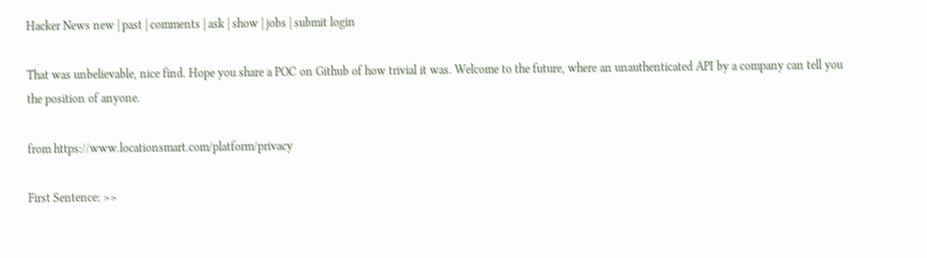Hacker News new | past | comments | ask | show | jobs | submit login

That was unbelievable, nice find. Hope you share a POC on Github of how trivial it was. Welcome to the future, where an unauthenticated API by a company can tell you the position of anyone.

from https://www.locationsmart.com/platform/privacy

First Sentence: >>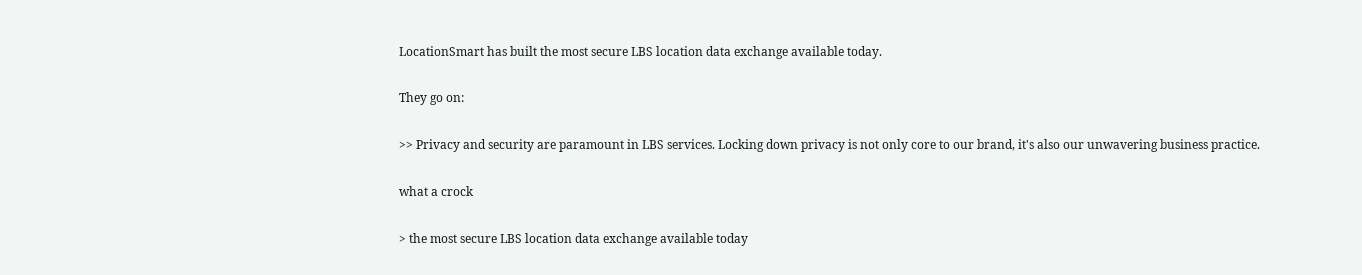LocationSmart has built the most secure LBS location data exchange available today.

They go on:

>> Privacy and security are paramount in LBS services. Locking down privacy is not only core to our brand, it's also our unwavering business practice.

what a crock

> the most secure LBS location data exchange available today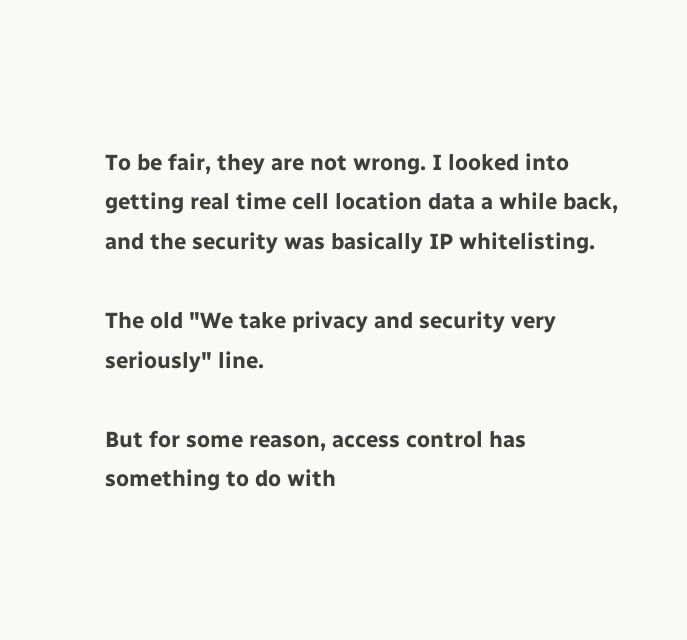To be fair, they are not wrong. I looked into getting real time cell location data a while back, and the security was basically IP whitelisting.

The old "We take privacy and security very seriously" line.

But for some reason, access control has something to do with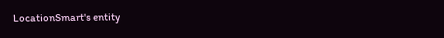LocationSmart's entity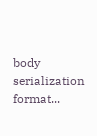body serialization format...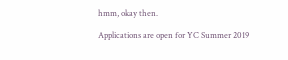hmm, okay then.

Applications are open for YC Summer 2019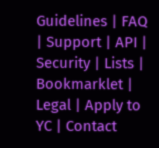Guidelines | FAQ | Support | API | Security | Lists | Bookmarklet | Legal | Apply to YC | Contact